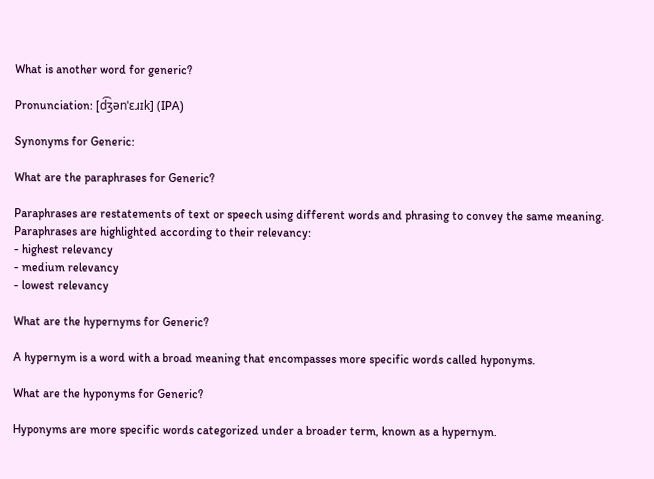What is another word for generic?

Pronunciation: [d͡ʒənˈɛɹɪk] (IPA)

Synonyms for Generic:

What are the paraphrases for Generic?

Paraphrases are restatements of text or speech using different words and phrasing to convey the same meaning.
Paraphrases are highlighted according to their relevancy:
- highest relevancy
- medium relevancy
- lowest relevancy

What are the hypernyms for Generic?

A hypernym is a word with a broad meaning that encompasses more specific words called hyponyms.

What are the hyponyms for Generic?

Hyponyms are more specific words categorized under a broader term, known as a hypernym.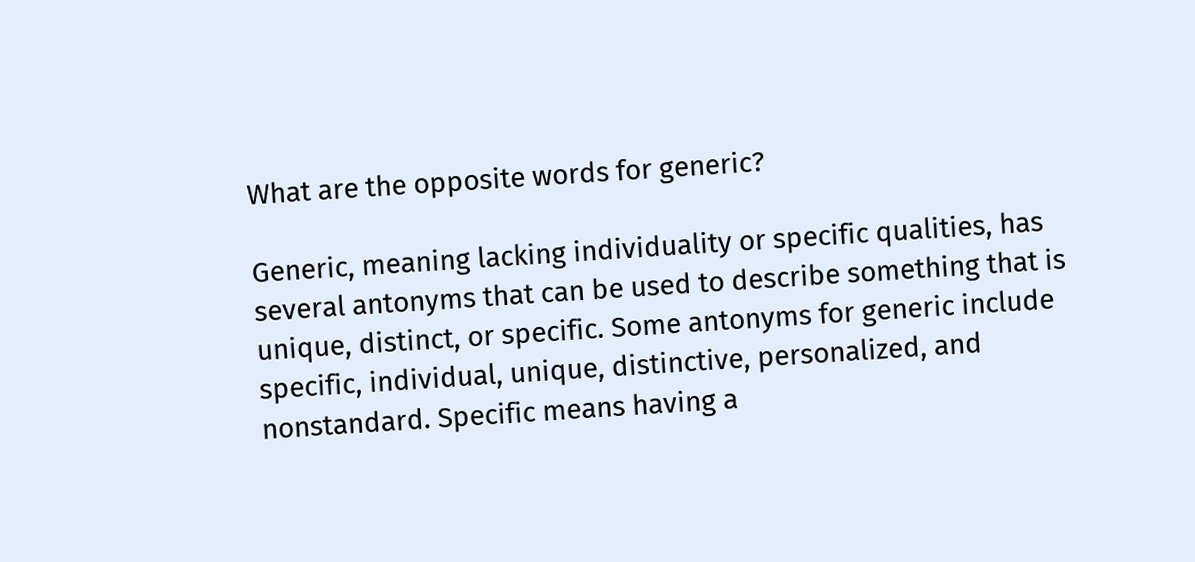What are the opposite words for generic?

Generic, meaning lacking individuality or specific qualities, has several antonyms that can be used to describe something that is unique, distinct, or specific. Some antonyms for generic include specific, individual, unique, distinctive, personalized, and nonstandard. Specific means having a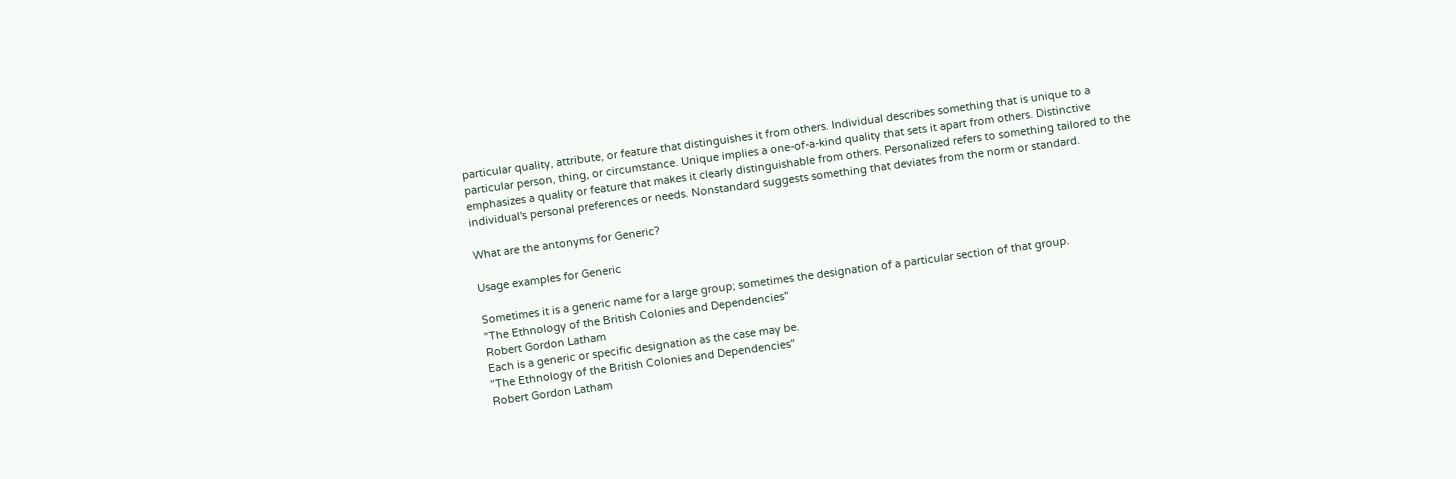particular quality, attribute, or feature that distinguishes it from others. Individual describes something that is unique to a particular person, thing, or circumstance. Unique implies a one-of-a-kind quality that sets it apart from others. Distinctive emphasizes a quality or feature that makes it clearly distinguishable from others. Personalized refers to something tailored to the individual's personal preferences or needs. Nonstandard suggests something that deviates from the norm or standard.

What are the antonyms for Generic?

Usage examples for Generic

Sometimes it is a generic name for a large group; sometimes the designation of a particular section of that group.
"The Ethnology of the British Colonies and Dependencies"
Robert Gordon Latham
Each is a generic or specific designation as the case may be.
"The Ethnology of the British Colonies and Dependencies"
Robert Gordon Latham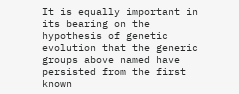It is equally important in its bearing on the hypothesis of genetic evolution that the generic groups above named have persisted from the first known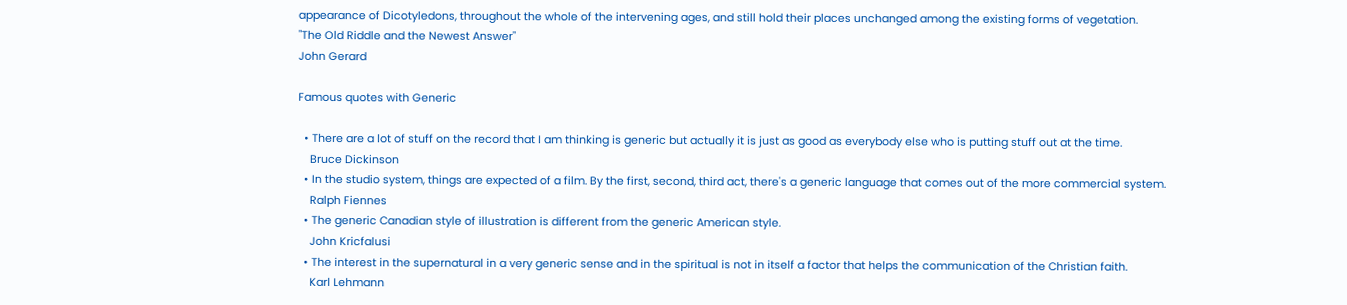appearance of Dicotyledons, throughout the whole of the intervening ages, and still hold their places unchanged among the existing forms of vegetation.
"The Old Riddle and the Newest Answer"
John Gerard

Famous quotes with Generic

  • There are a lot of stuff on the record that I am thinking is generic but actually it is just as good as everybody else who is putting stuff out at the time.
    Bruce Dickinson
  • In the studio system, things are expected of a film. By the first, second, third act, there's a generic language that comes out of the more commercial system.
    Ralph Fiennes
  • The generic Canadian style of illustration is different from the generic American style.
    John Kricfalusi
  • The interest in the supernatural in a very generic sense and in the spiritual is not in itself a factor that helps the communication of the Christian faith.
    Karl Lehmann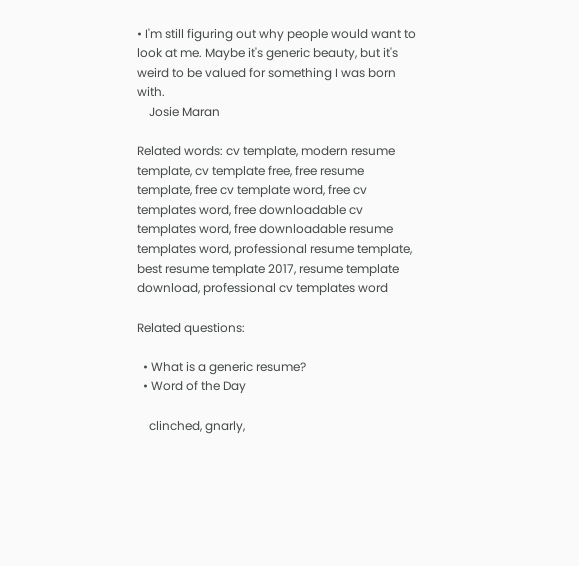• I'm still figuring out why people would want to look at me. Maybe it's generic beauty, but it's weird to be valued for something I was born with.
    Josie Maran

Related words: cv template, modern resume template, cv template free, free resume template, free cv template word, free cv templates word, free downloadable cv templates word, free downloadable resume templates word, professional resume template, best resume template 2017, resume template download, professional cv templates word

Related questions:

  • What is a generic resume?
  • Word of the Day

    clinched, gnarly,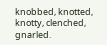knobbed, knotted, knotty, clenched, gnarled.